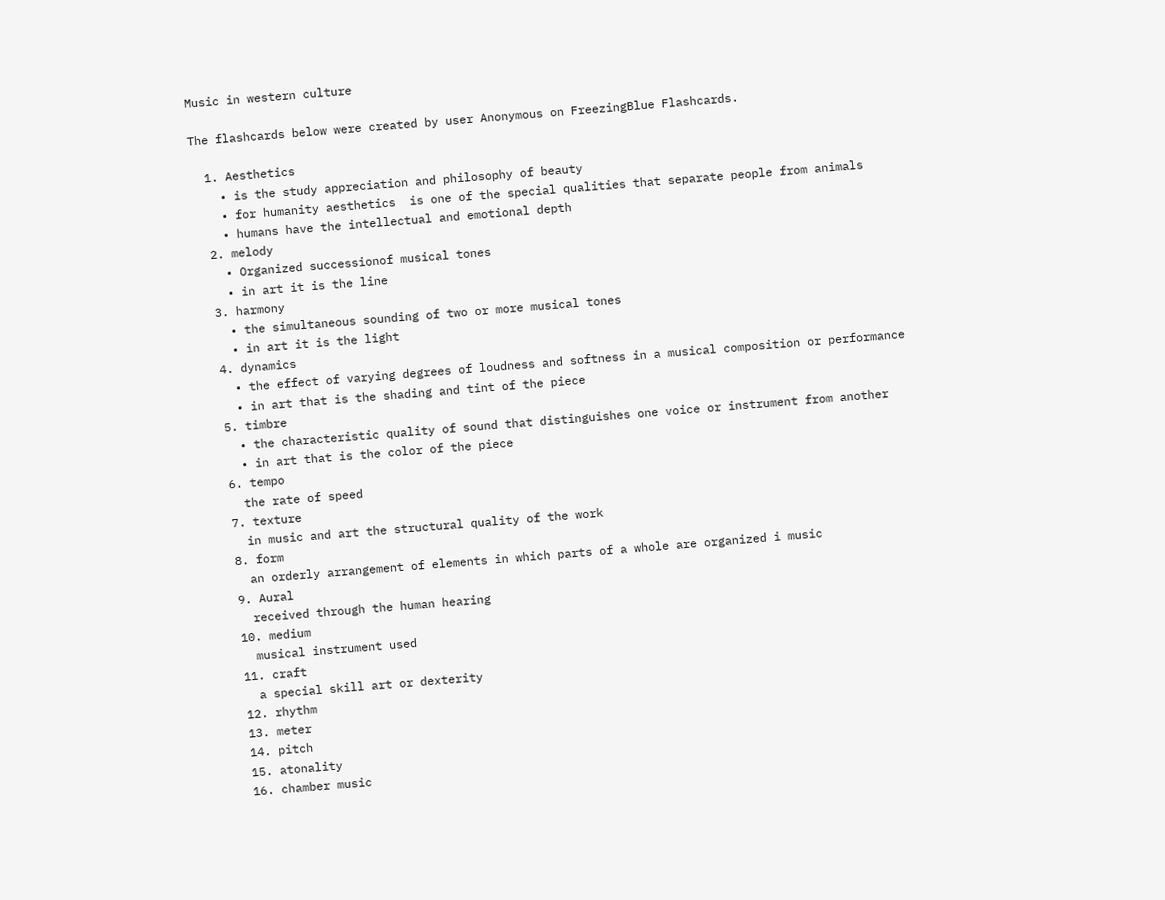Music in western culture

The flashcards below were created by user Anonymous on FreezingBlue Flashcards.

  1. Aesthetics
    • is the study appreciation and philosophy of beauty
    • for humanity aesthetics  is one of the special qualities that separate people from animals
    • humans have the intellectual and emotional depth
  2. melody
    • Organized successionof musical tones
    • in art it is the line
  3. harmony
    • the simultaneous sounding of two or more musical tones
    • in art it is the light
  4. dynamics
    • the effect of varying degrees of loudness and softness in a musical composition or performance
    • in art that is the shading and tint of the piece
  5. timbre
    • the characteristic quality of sound that distinguishes one voice or instrument from another
    • in art that is the color of the piece
  6. tempo
    the rate of speed
  7. texture
    in music and art the structural quality of the work
  8. form
    an orderly arrangement of elements in which parts of a whole are organized i music
  9. Aural
    received through the human hearing
  10. medium
    musical instrument used
  11. craft
    a special skill art or dexterity
  12. rhythm
  13. meter
  14. pitch
  15. atonality
  16. chamber music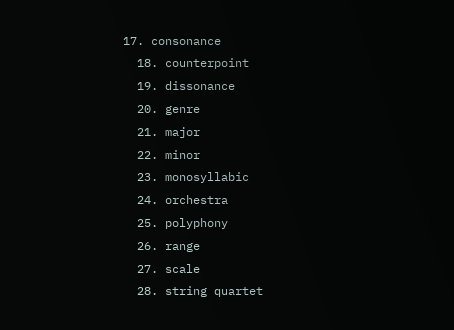17. consonance
  18. counterpoint
  19. dissonance
  20. genre
  21. major
  22. minor
  23. monosyllabic
  24. orchestra
  25. polyphony
  26. range
  27. scale
  28. string quartet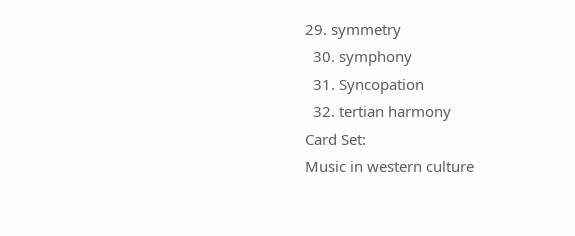29. symmetry
  30. symphony
  31. Syncopation
  32. tertian harmony
Card Set:
Music in western culture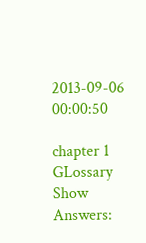2013-09-06 00:00:50

chapter 1 GLossary
Show Answers: